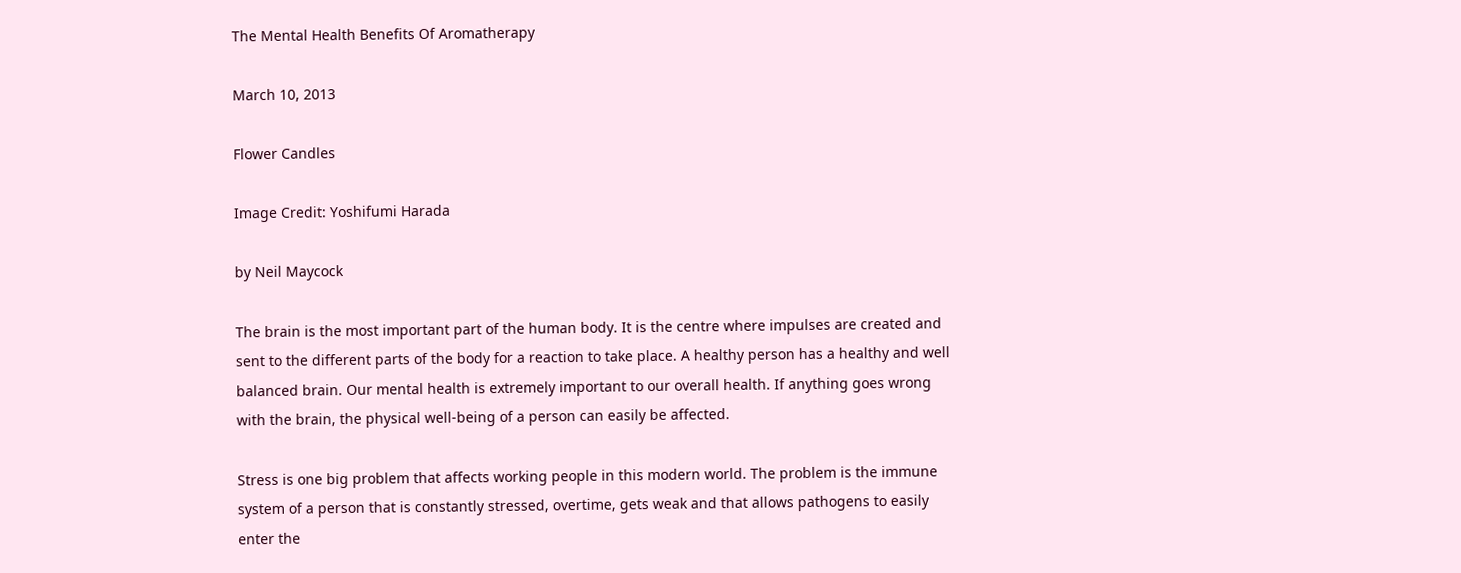The Mental Health Benefits Of Aromatherapy

March 10, 2013

Flower Candles

Image Credit: Yoshifumi Harada

by Neil Maycock

The brain is the most important part of the human body. It is the centre where impulses are created and sent to the different parts of the body for a reaction to take place. A healthy person has a healthy and well balanced brain. Our mental health is extremely important to our overall health. If anything goes wrong with the brain, the physical well-being of a person can easily be affected.

Stress is one big problem that affects working people in this modern world. The problem is the immune system of a person that is constantly stressed, overtime, gets weak and that allows pathogens to easily enter the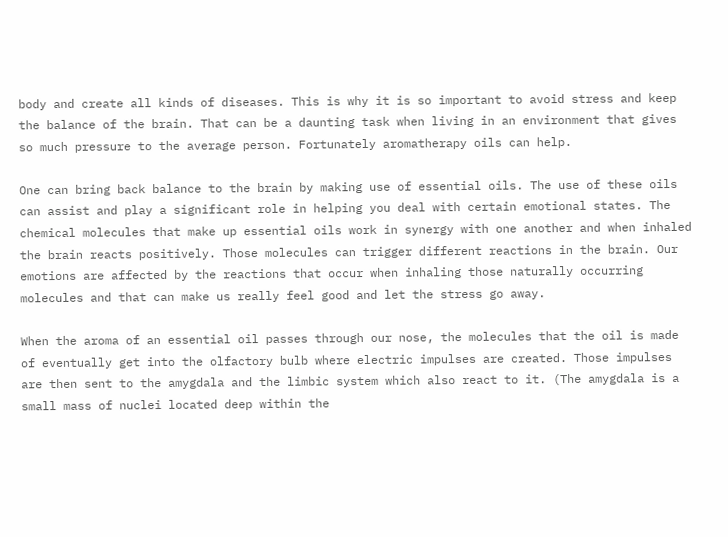body and create all kinds of diseases. This is why it is so important to avoid stress and keep the balance of the brain. That can be a daunting task when living in an environment that gives so much pressure to the average person. Fortunately aromatherapy oils can help.

One can bring back balance to the brain by making use of essential oils. The use of these oils can assist and play a significant role in helping you deal with certain emotional states. The chemical molecules that make up essential oils work in synergy with one another and when inhaled the brain reacts positively. Those molecules can trigger different reactions in the brain. Our emotions are affected by the reactions that occur when inhaling those naturally occurring molecules and that can make us really feel good and let the stress go away.

When the aroma of an essential oil passes through our nose, the molecules that the oil is made of eventually get into the olfactory bulb where electric impulses are created. Those impulses are then sent to the amygdala and the limbic system which also react to it. (The amygdala is a small mass of nuclei located deep within the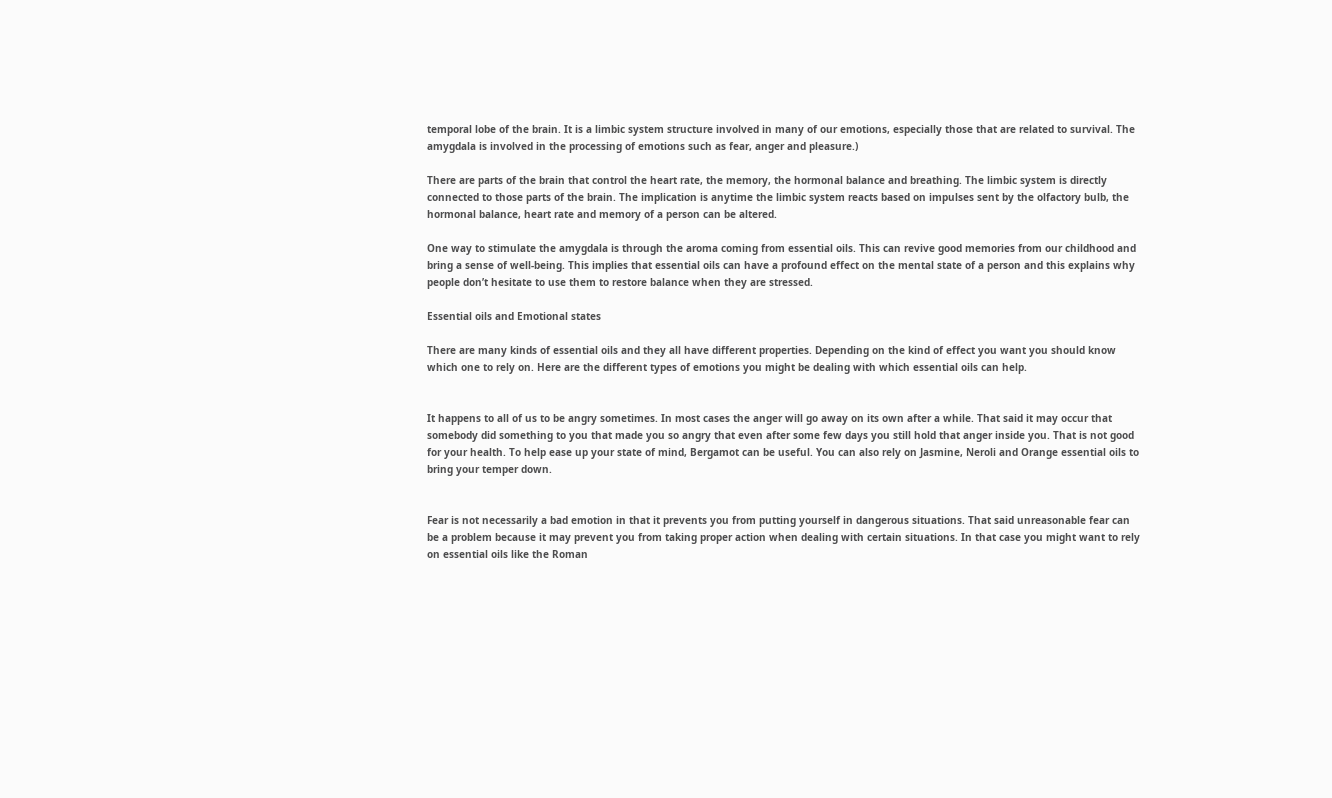temporal lobe of the brain. It is a limbic system structure involved in many of our emotions, especially those that are related to survival. The amygdala is involved in the processing of emotions such as fear, anger and pleasure.)

There are parts of the brain that control the heart rate, the memory, the hormonal balance and breathing. The limbic system is directly connected to those parts of the brain. The implication is anytime the limbic system reacts based on impulses sent by the olfactory bulb, the hormonal balance, heart rate and memory of a person can be altered.

One way to stimulate the amygdala is through the aroma coming from essential oils. This can revive good memories from our childhood and bring a sense of well-being. This implies that essential oils can have a profound effect on the mental state of a person and this explains why people don’t hesitate to use them to restore balance when they are stressed.

Essential oils and Emotional states

There are many kinds of essential oils and they all have different properties. Depending on the kind of effect you want you should know which one to rely on. Here are the different types of emotions you might be dealing with which essential oils can help.


It happens to all of us to be angry sometimes. In most cases the anger will go away on its own after a while. That said it may occur that somebody did something to you that made you so angry that even after some few days you still hold that anger inside you. That is not good for your health. To help ease up your state of mind, Bergamot can be useful. You can also rely on Jasmine, Neroli and Orange essential oils to bring your temper down.


Fear is not necessarily a bad emotion in that it prevents you from putting yourself in dangerous situations. That said unreasonable fear can be a problem because it may prevent you from taking proper action when dealing with certain situations. In that case you might want to rely on essential oils like the Roman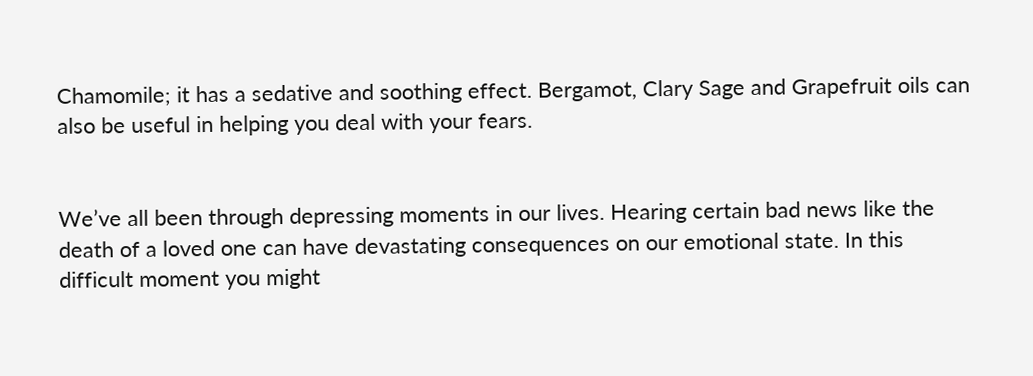Chamomile; it has a sedative and soothing effect. Bergamot, Clary Sage and Grapefruit oils can also be useful in helping you deal with your fears.


We’ve all been through depressing moments in our lives. Hearing certain bad news like the death of a loved one can have devastating consequences on our emotional state. In this difficult moment you might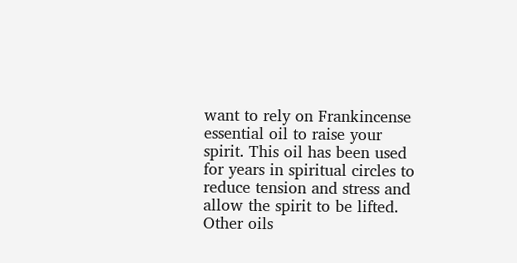want to rely on Frankincense essential oil to raise your spirit. This oil has been used for years in spiritual circles to reduce tension and stress and allow the spirit to be lifted. Other oils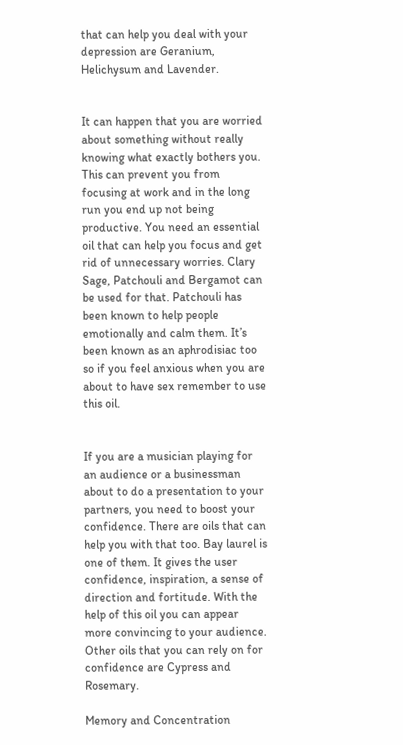that can help you deal with your depression are Geranium, Helichysum and Lavender.


It can happen that you are worried about something without really knowing what exactly bothers you. This can prevent you from focusing at work and in the long run you end up not being productive. You need an essential oil that can help you focus and get rid of unnecessary worries. Clary Sage, Patchouli and Bergamot can be used for that. Patchouli has been known to help people emotionally and calm them. It’s been known as an aphrodisiac too so if you feel anxious when you are about to have sex remember to use this oil.


If you are a musician playing for an audience or a businessman about to do a presentation to your partners, you need to boost your confidence. There are oils that can help you with that too. Bay laurel is one of them. It gives the user confidence, inspiration, a sense of direction and fortitude. With the help of this oil you can appear more convincing to your audience. Other oils that you can rely on for confidence are Cypress and Rosemary.

Memory and Concentration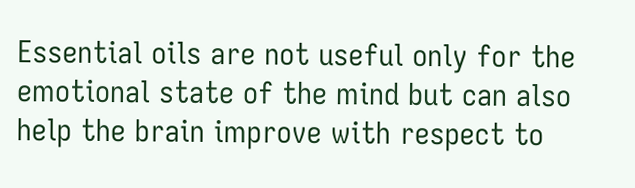Essential oils are not useful only for the emotional state of the mind but can also help the brain improve with respect to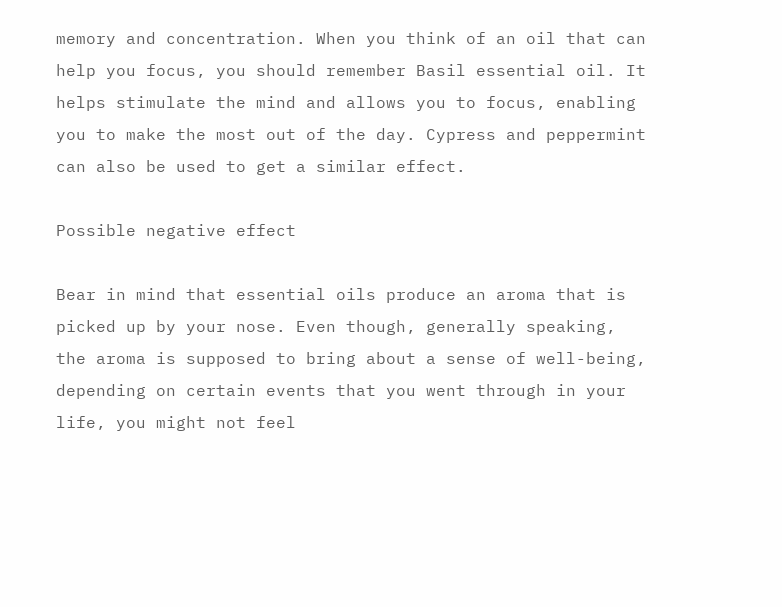memory and concentration. When you think of an oil that can help you focus, you should remember Basil essential oil. It helps stimulate the mind and allows you to focus, enabling you to make the most out of the day. Cypress and peppermint can also be used to get a similar effect.

Possible negative effect

Bear in mind that essential oils produce an aroma that is picked up by your nose. Even though, generally speaking, the aroma is supposed to bring about a sense of well-being, depending on certain events that you went through in your life, you might not feel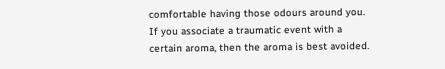comfortable having those odours around you. If you associate a traumatic event with a certain aroma, then the aroma is best avoided.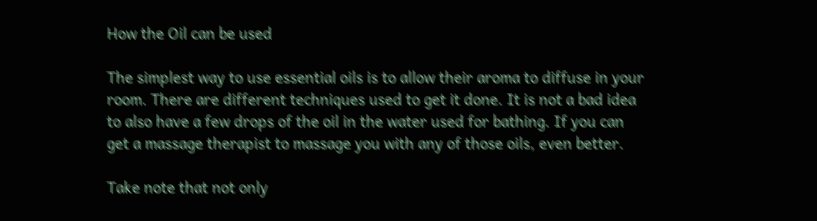How the Oil can be used

The simplest way to use essential oils is to allow their aroma to diffuse in your room. There are different techniques used to get it done. It is not a bad idea to also have a few drops of the oil in the water used for bathing. If you can get a massage therapist to massage you with any of those oils, even better.

Take note that not only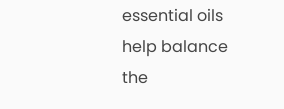essential oils help balance the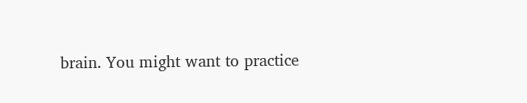brain. You might want to practice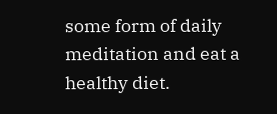some form of daily meditation and eat a healthy diet.